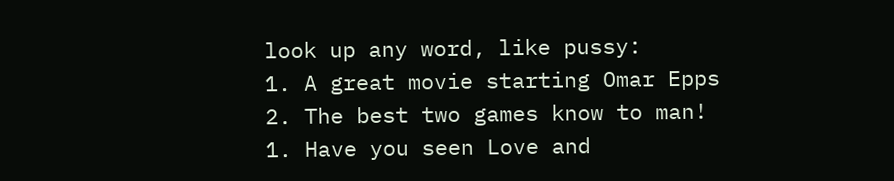look up any word, like pussy:
1. A great movie starting Omar Epps
2. The best two games know to man!
1. Have you seen Love and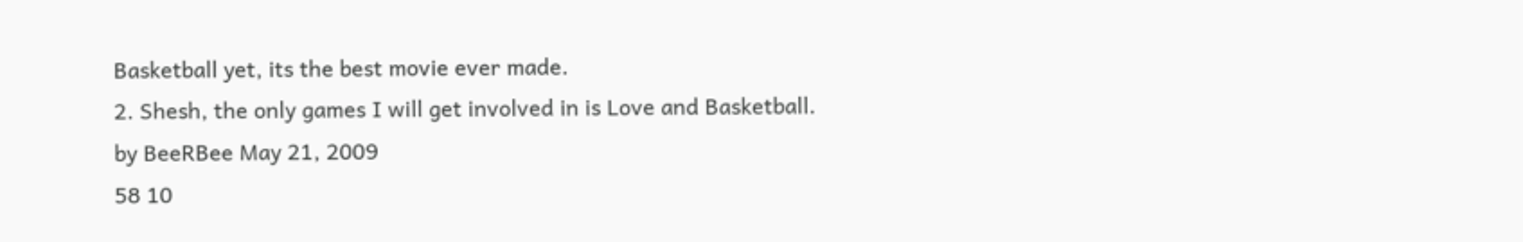Basketball yet, its the best movie ever made.
2. Shesh, the only games I will get involved in is Love and Basketball.
by BeeRBee May 21, 2009
58 10